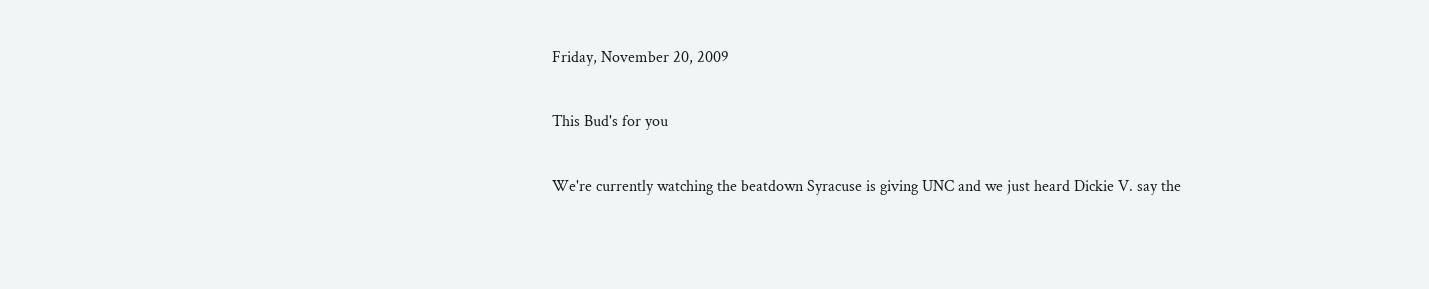Friday, November 20, 2009

This Bud's for you

We're currently watching the beatdown Syracuse is giving UNC and we just heard Dickie V. say the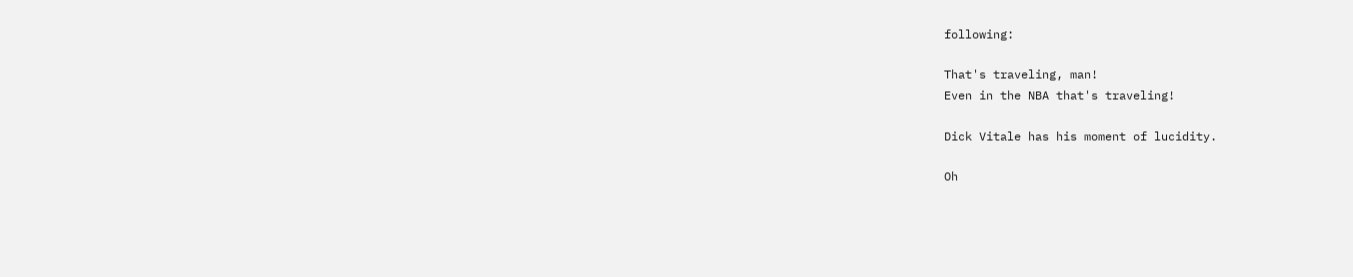following:

That's traveling, man!
Even in the NBA that's traveling!

Dick Vitale has his moment of lucidity.

Oh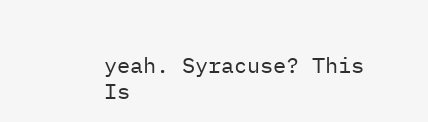yeah. Syracuse? This Is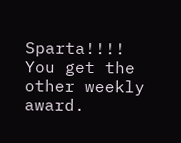Sparta!!!! You get the other weekly award.